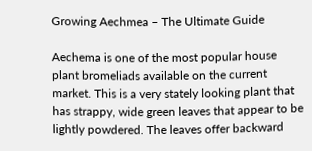Growing Aechmea – The Ultimate Guide

Aechema is one of the most popular house plant bromeliads available on the current market. This is a very stately looking plant that has strappy, wide green leaves that appear to be lightly powdered. The leaves offer backward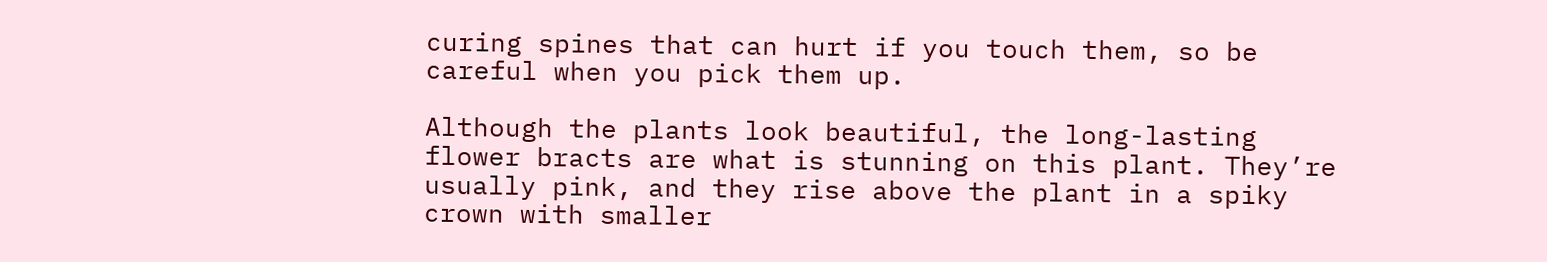curing spines that can hurt if you touch them, so be careful when you pick them up.

Although the plants look beautiful, the long-lasting flower bracts are what is stunning on this plant. They’re usually pink, and they rise above the plant in a spiky crown with smaller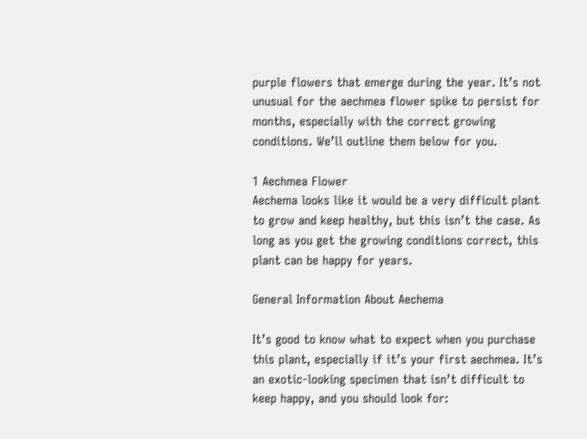purple flowers that emerge during the year. It’s not unusual for the aechmea flower spike to persist for months, especially with the correct growing conditions. We’ll outline them below for you.

1 Aechmea Flower
Aechema looks like it would be a very difficult plant to grow and keep healthy, but this isn’t the case. As long as you get the growing conditions correct, this plant can be happy for years.

General Information About Aechema

It’s good to know what to expect when you purchase this plant, especially if it’s your first aechmea. It’s an exotic-looking specimen that isn’t difficult to keep happy, and you should look for: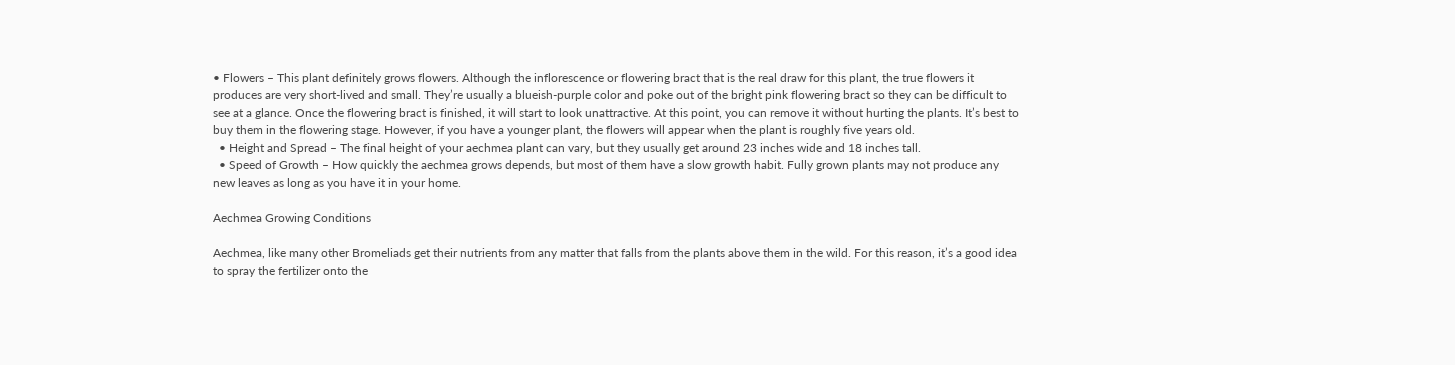• Flowers – This plant definitely grows flowers. Although the inflorescence or flowering bract that is the real draw for this plant, the true flowers it produces are very short-lived and small. They’re usually a blueish-purple color and poke out of the bright pink flowering bract so they can be difficult to see at a glance. Once the flowering bract is finished, it will start to look unattractive. At this point, you can remove it without hurting the plants. It’s best to buy them in the flowering stage. However, if you have a younger plant, the flowers will appear when the plant is roughly five years old.
  • Height and Spread – The final height of your aechmea plant can vary, but they usually get around 23 inches wide and 18 inches tall.
  • Speed of Growth – How quickly the aechmea grows depends, but most of them have a slow growth habit. Fully grown plants may not produce any new leaves as long as you have it in your home.

Aechmea Growing Conditions

Aechmea, like many other Bromeliads get their nutrients from any matter that falls from the plants above them in the wild. For this reason, it’s a good idea to spray the fertilizer onto the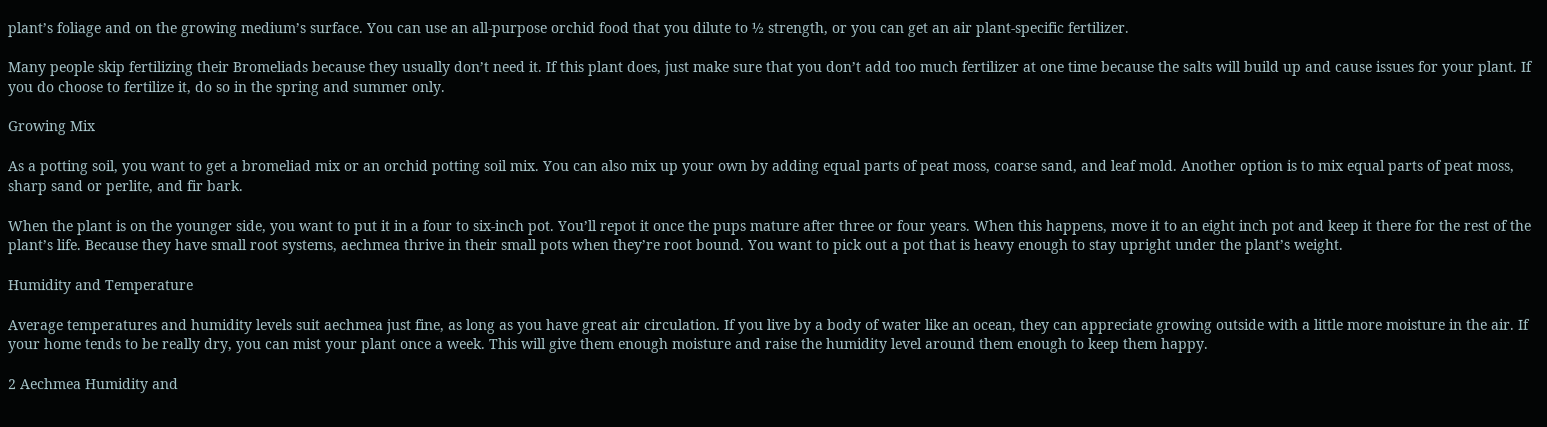plant’s foliage and on the growing medium’s surface. You can use an all-purpose orchid food that you dilute to ½ strength, or you can get an air plant-specific fertilizer.

Many people skip fertilizing their Bromeliads because they usually don’t need it. If this plant does, just make sure that you don’t add too much fertilizer at one time because the salts will build up and cause issues for your plant. If you do choose to fertilize it, do so in the spring and summer only.

Growing Mix

As a potting soil, you want to get a bromeliad mix or an orchid potting soil mix. You can also mix up your own by adding equal parts of peat moss, coarse sand, and leaf mold. Another option is to mix equal parts of peat moss, sharp sand or perlite, and fir bark.

When the plant is on the younger side, you want to put it in a four to six-inch pot. You’ll repot it once the pups mature after three or four years. When this happens, move it to an eight inch pot and keep it there for the rest of the plant’s life. Because they have small root systems, aechmea thrive in their small pots when they’re root bound. You want to pick out a pot that is heavy enough to stay upright under the plant’s weight.

Humidity and Temperature

Average temperatures and humidity levels suit aechmea just fine, as long as you have great air circulation. If you live by a body of water like an ocean, they can appreciate growing outside with a little more moisture in the air. If your home tends to be really dry, you can mist your plant once a week. This will give them enough moisture and raise the humidity level around them enough to keep them happy.

2 Aechmea Humidity and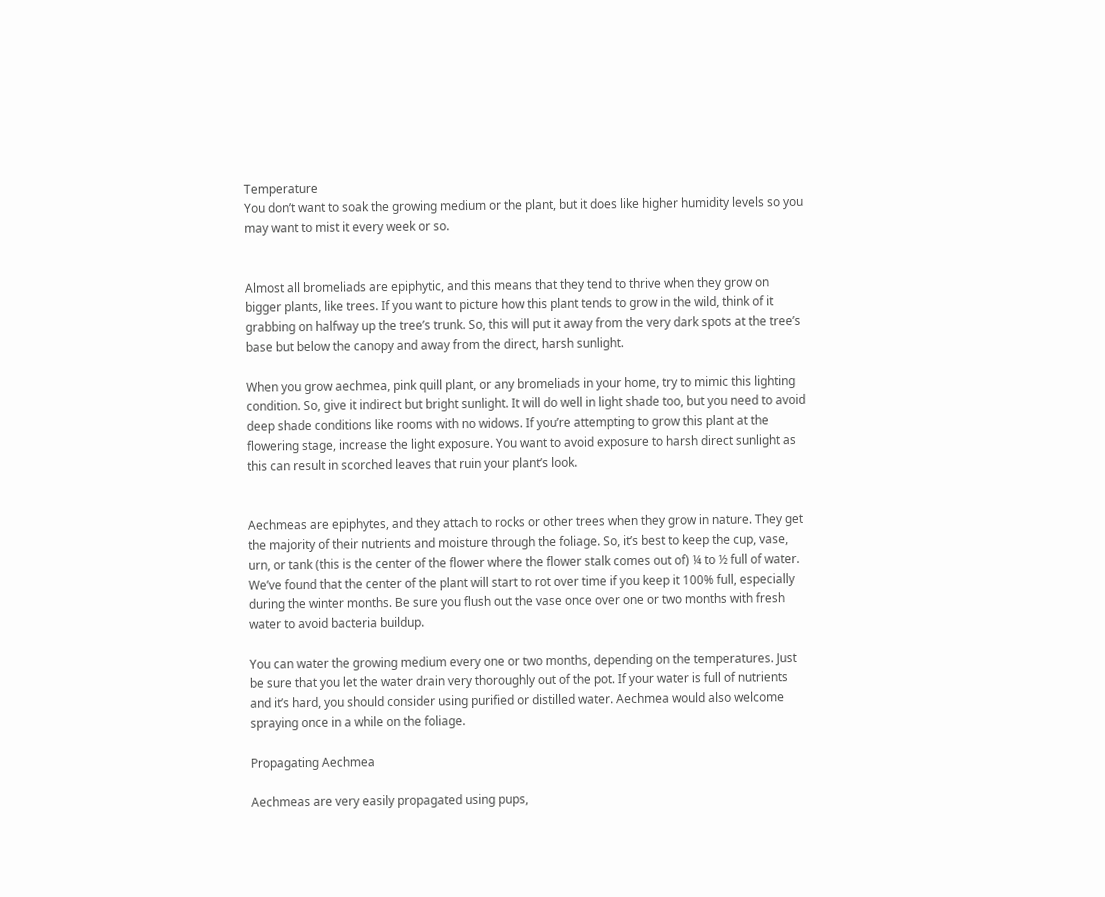Temperature
You don’t want to soak the growing medium or the plant, but it does like higher humidity levels so you may want to mist it every week or so.


Almost all bromeliads are epiphytic, and this means that they tend to thrive when they grow on bigger plants, like trees. If you want to picture how this plant tends to grow in the wild, think of it grabbing on halfway up the tree’s trunk. So, this will put it away from the very dark spots at the tree’s base but below the canopy and away from the direct, harsh sunlight.

When you grow aechmea, pink quill plant, or any bromeliads in your home, try to mimic this lighting condition. So, give it indirect but bright sunlight. It will do well in light shade too, but you need to avoid deep shade conditions like rooms with no widows. If you’re attempting to grow this plant at the flowering stage, increase the light exposure. You want to avoid exposure to harsh direct sunlight as this can result in scorched leaves that ruin your plant’s look.


Aechmeas are epiphytes, and they attach to rocks or other trees when they grow in nature. They get the majority of their nutrients and moisture through the foliage. So, it’s best to keep the cup, vase, urn, or tank (this is the center of the flower where the flower stalk comes out of) ¼ to ½ full of water. We’ve found that the center of the plant will start to rot over time if you keep it 100% full, especially during the winter months. Be sure you flush out the vase once over one or two months with fresh water to avoid bacteria buildup.

You can water the growing medium every one or two months, depending on the temperatures. Just be sure that you let the water drain very thoroughly out of the pot. If your water is full of nutrients and it’s hard, you should consider using purified or distilled water. Aechmea would also welcome spraying once in a while on the foliage.

Propagating Aechmea

Aechmeas are very easily propagated using pups,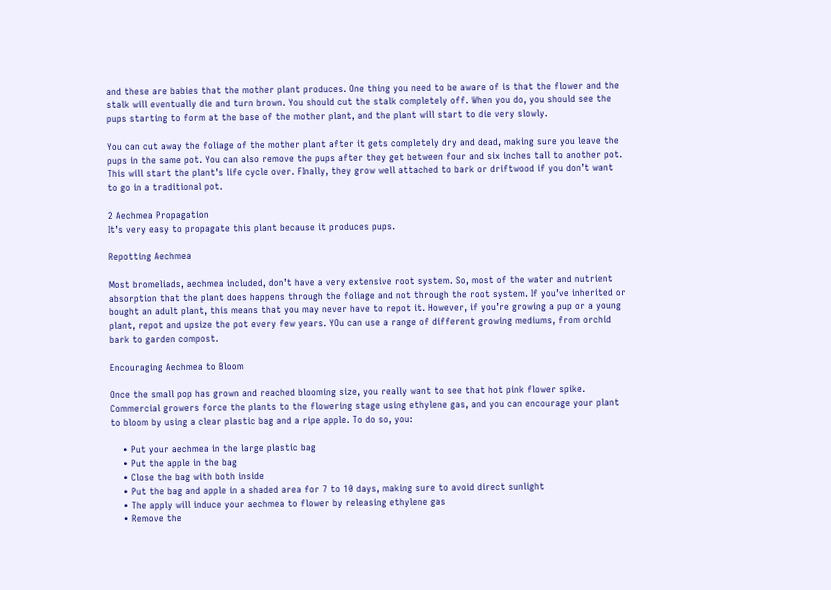and these are babies that the mother plant produces. One thing you need to be aware of is that the flower and the stalk will eventually die and turn brown. You should cut the stalk completely off. When you do, you should see the pups starting to form at the base of the mother plant, and the plant will start to die very slowly.

You can cut away the foliage of the mother plant after it gets completely dry and dead, making sure you leave the pups in the same pot. You can also remove the pups after they get between four and six inches tall to another pot. This will start the plant’s life cycle over. FInally, they grow well attached to bark or driftwood if you don’t want to go in a traditional pot.

2 Aechmea Propagation
It’s very easy to propagate this plant because it produces pups.

Repotting Aechmea

Most bromeliads, aechmea included, don’t have a very extensive root system. So, most of the water and nutrient absorption that the plant does happens through the foliage and not through the root system. If you’ve inherited or bought an adult plant, this means that you may never have to repot it. However, if you’re growing a pup or a young plant, repot and upsize the pot every few years. YOu can use a range of different growing mediums, from orchid bark to garden compost.

Encouraging Aechmea to Bloom

Once the small pop has grown and reached blooming size, you really want to see that hot pink flower spike. Commercial growers force the plants to the flowering stage using ethylene gas, and you can encourage your plant to bloom by using a clear plastic bag and a ripe apple. To do so, you:

    • Put your aechmea in the large plastic bag
    • Put the apple in the bag
    • Close the bag with both inside
    • Put the bag and apple in a shaded area for 7 to 10 days, making sure to avoid direct sunlight
    • The apply will induce your aechmea to flower by releasing ethylene gas
    • Remove the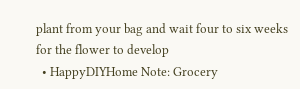plant from your bag and wait four to six weeks for the flower to develop
  • HappyDIYHome Note: Grocery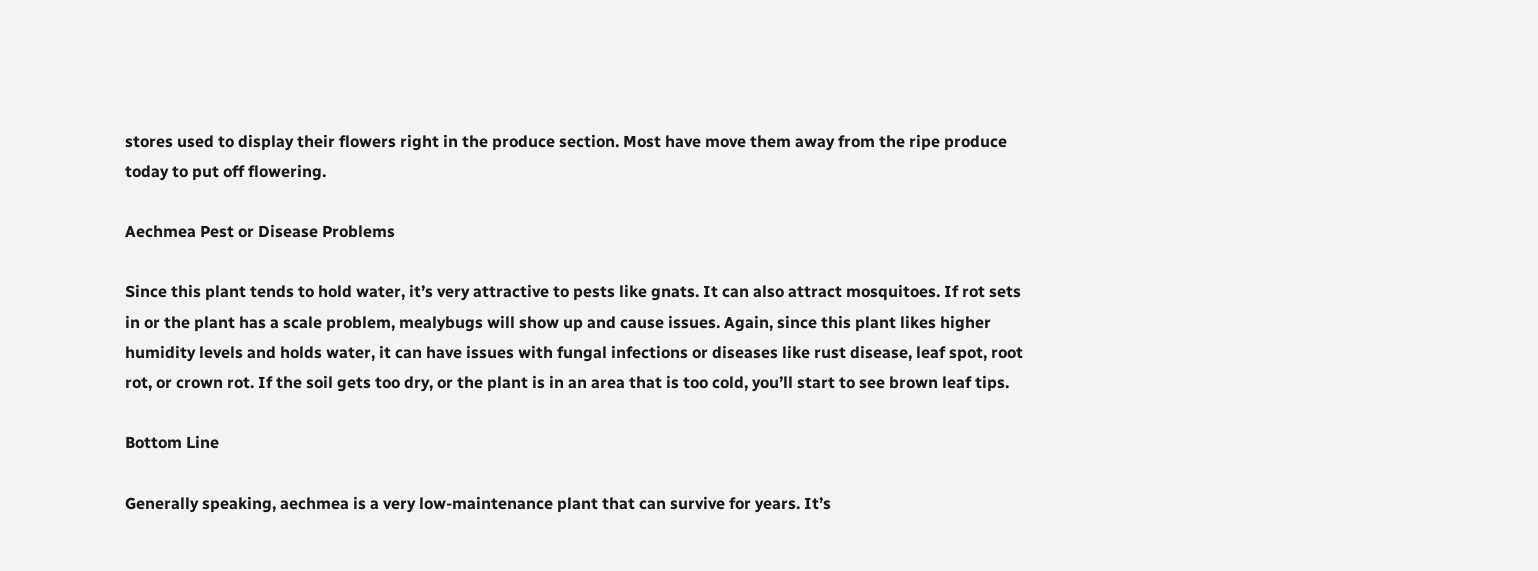stores used to display their flowers right in the produce section. Most have move them away from the ripe produce today to put off flowering.

Aechmea Pest or Disease Problems

Since this plant tends to hold water, it’s very attractive to pests like gnats. It can also attract mosquitoes. If rot sets in or the plant has a scale problem, mealybugs will show up and cause issues. Again, since this plant likes higher humidity levels and holds water, it can have issues with fungal infections or diseases like rust disease, leaf spot, root rot, or crown rot. If the soil gets too dry, or the plant is in an area that is too cold, you’ll start to see brown leaf tips.

Bottom Line

Generally speaking, aechmea is a very low-maintenance plant that can survive for years. It’s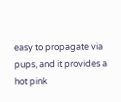easy to propagate via pups, and it provides a hot pink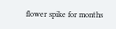flower spike for months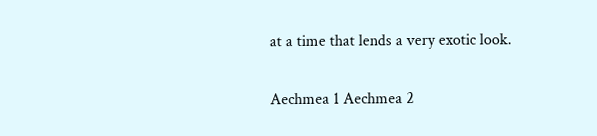at a time that lends a very exotic look.

Aechmea 1 Aechmea 2